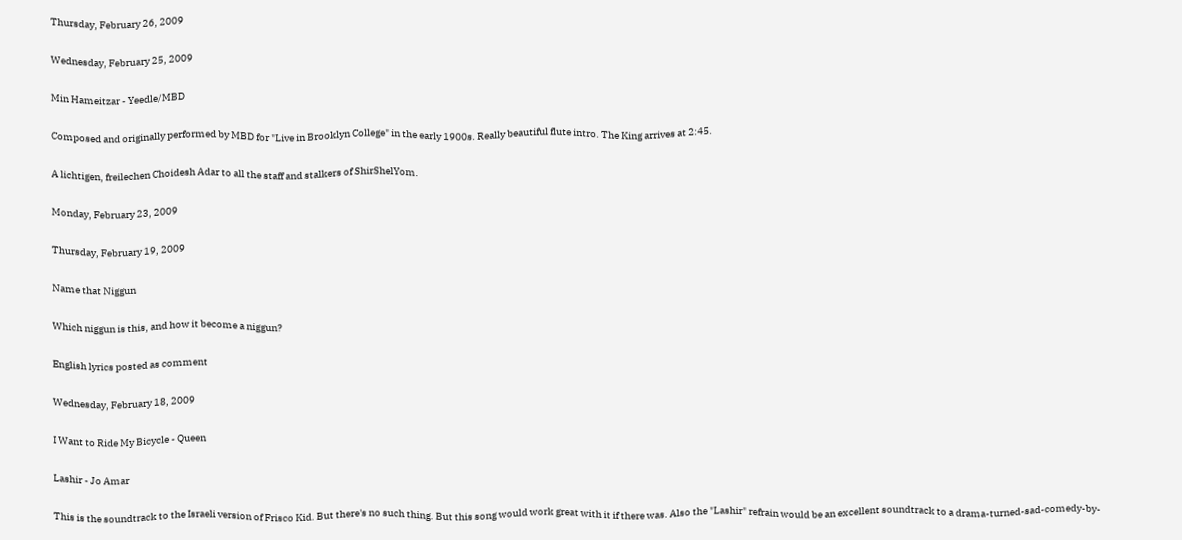Thursday, February 26, 2009

Wednesday, February 25, 2009

Min Hameitzar - Yeedle/MBD

Composed and originally performed by MBD for "Live in Brooklyn College" in the early 1900s. Really beautiful flute intro. The King arrives at 2:45.

A lichtigen, freilechen Choidesh Adar to all the staff and stalkers of ShirShelYom.

Monday, February 23, 2009

Thursday, February 19, 2009

Name that Niggun

Which niggun is this, and how it become a niggun?

English lyrics posted as comment

Wednesday, February 18, 2009

I Want to Ride My Bicycle - Queen

Lashir - Jo Amar

This is the soundtrack to the Israeli version of Frisco Kid. But there's no such thing. But this song would work great with it if there was. Also the "Lashir" refrain would be an excellent soundtrack to a drama-turned-sad-comedy-by-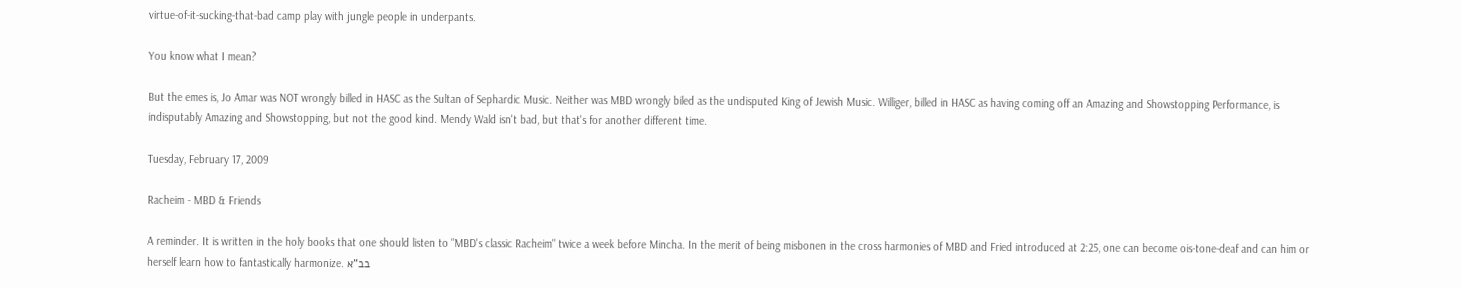virtue-of-it-sucking-that-bad camp play with jungle people in underpants.

You know what I mean?

But the emes is, Jo Amar was NOT wrongly billed in HASC as the Sultan of Sephardic Music. Neither was MBD wrongly biled as the undisputed King of Jewish Music. Williger, billed in HASC as having coming off an Amazing and Showstopping Performance, is indisputably Amazing and Showstopping, but not the good kind. Mendy Wald isn't bad, but that's for another different time.

Tuesday, February 17, 2009

Racheim - MBD & Friends

A reminder. It is written in the holy books that one should listen to "MBD's classic Racheim" twice a week before Mincha. In the merit of being misbonen in the cross harmonies of MBD and Fried introduced at 2:25, one can become ois-tone-deaf and can him or herself learn how to fantastically harmonize. בב"א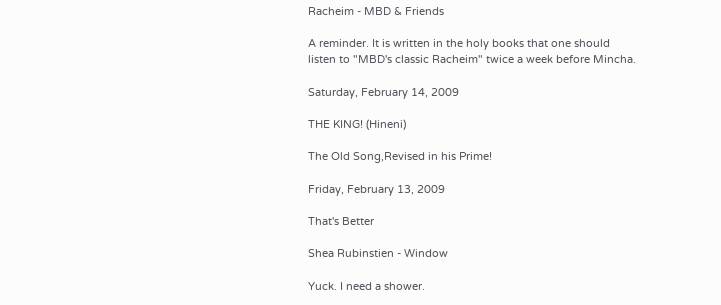Racheim - MBD & Friends

A reminder. It is written in the holy books that one should listen to "MBD's classic Racheim" twice a week before Mincha.

Saturday, February 14, 2009

THE KING! (Hineni)

The Old Song,Revised in his Prime!

Friday, February 13, 2009

That's Better

Shea Rubinstien - Window

Yuck. I need a shower.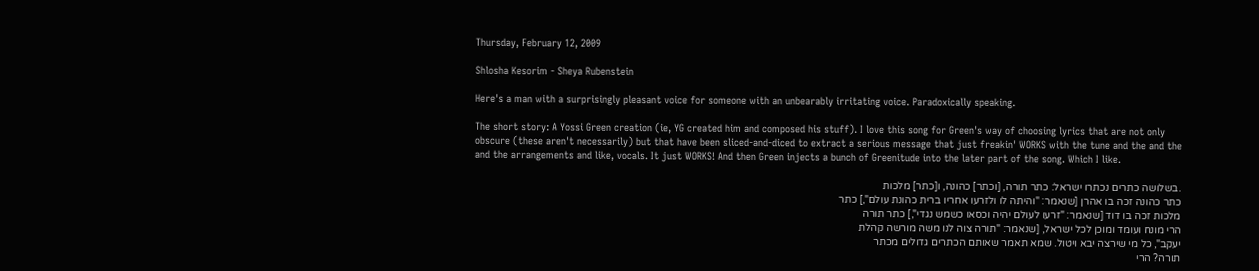Thursday, February 12, 2009

Shlosha Kesorim - Sheya Rubenstein

Here's a man with a surprisingly pleasant voice for someone with an unbearably irritating voice. Paradoxically speaking.

The short story: A Yossi Green creation (ie, YG created him and composed his stuff). I love this song for Green's way of choosing lyrics that are not only obscure (these aren't necessarily) but that have been sliced-and-diced to extract a serious message that just freakin' WORKS with the tune and the and the and the arrangements and like, vocals. It just WORKS! And then Green injects a bunch of Greenitude into the later part of the song. Which I like.

.בשלושה כתרים נכתרו ישראל: כתר תורה, [וכתר] כהונה, ו[כתר] מלכות
כתר כהונה זכה בו אהרן [שנאמר: "והיתה לו ולזרעו אחריו ברית כהונת עולם",] כתר
מלכות זכה בו דוד [שנאמר: "זרעו לעולם יהיה וכסאו כשמש נגדי",] כתר תורה
הרי מונח ועומד ומוכן לכל ישראל, [שנאמר: "תורה צוה לנו משה מורשה קהלת
יעקב", כל מי שירצה יבא ויטול. שמא תאמר שאותם הכתרים גדולים מכתר
תורה? הרי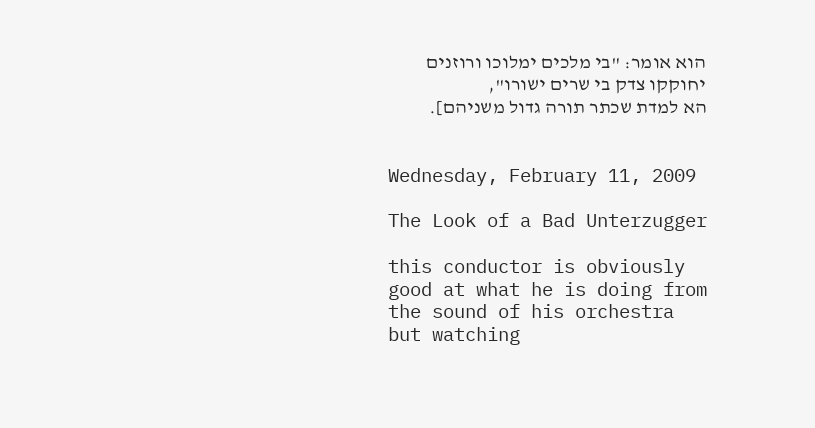הוא אומר: "בי מלכים ימלוכו ורוזנים יחוקקו צדק בי שרים ישורו",
הא למדת שכתר תורה גדול משניהם].


Wednesday, February 11, 2009

The Look of a Bad Unterzugger

this conductor is obviously good at what he is doing from the sound of his orchestra but watching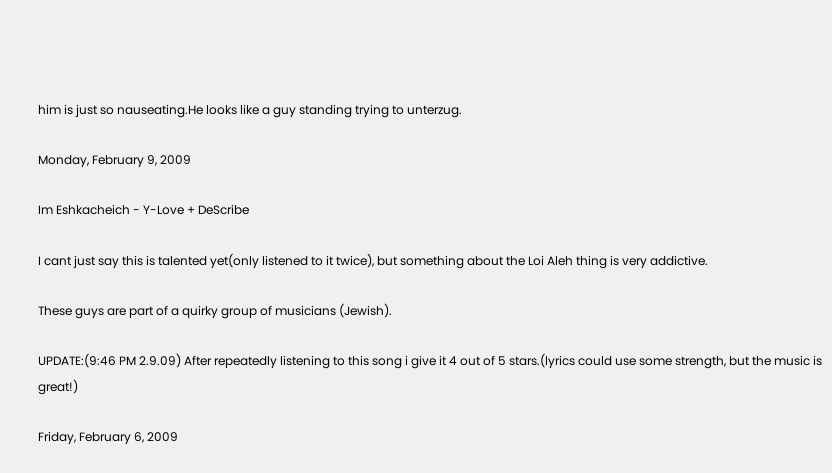him is just so nauseating.He looks like a guy standing trying to unterzug.

Monday, February 9, 2009

Im Eshkacheich - Y-Love + DeScribe

I cant just say this is talented yet(only listened to it twice), but something about the Loi Aleh thing is very addictive.

These guys are part of a quirky group of musicians (Jewish).

UPDATE:(9:46 PM 2.9.09) After repeatedly listening to this song i give it 4 out of 5 stars.(lyrics could use some strength, but the music is great!)

Friday, February 6, 2009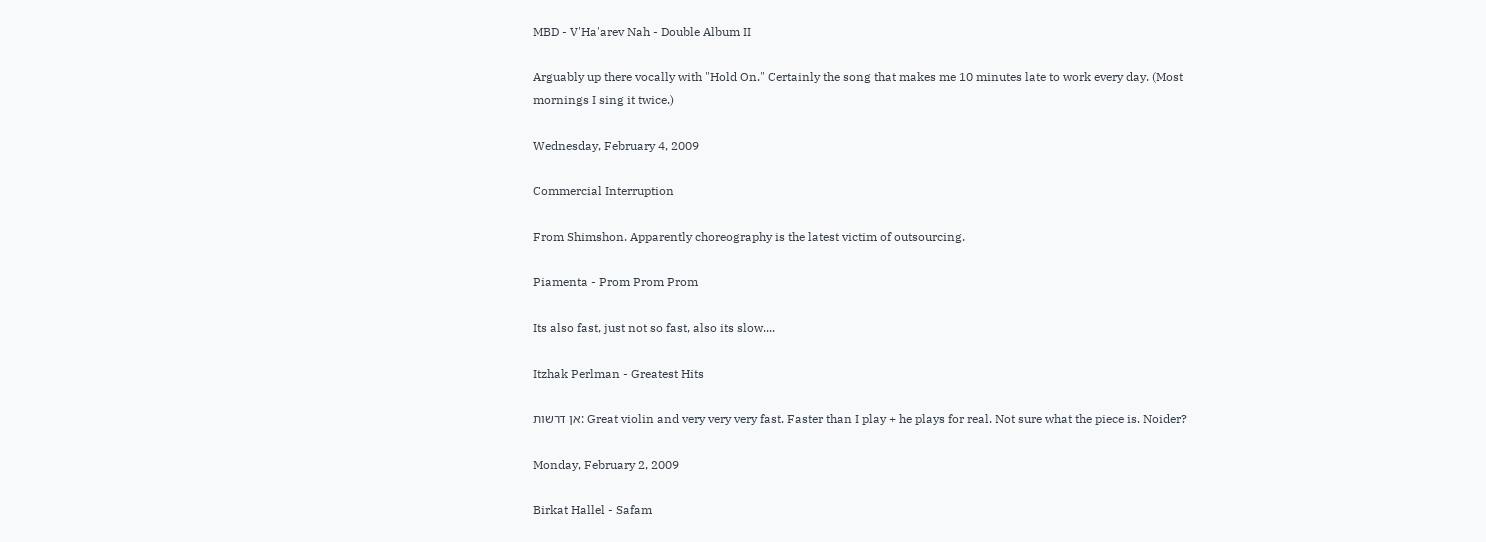MBD - V'Ha'arev Nah - Double Album II

Arguably up there vocally with "Hold On." Certainly the song that makes me 10 minutes late to work every day. (Most mornings I sing it twice.)

Wednesday, February 4, 2009

Commercial Interruption

From Shimshon. Apparently choreography is the latest victim of outsourcing.

Piamenta - Prom Prom Prom

Its also fast, just not so fast, also its slow....

Itzhak Perlman - Greatest Hits

אן דרשות: Great violin and very very very fast. Faster than I play + he plays for real. Not sure what the piece is. Noider?

Monday, February 2, 2009

Birkat Hallel - Safam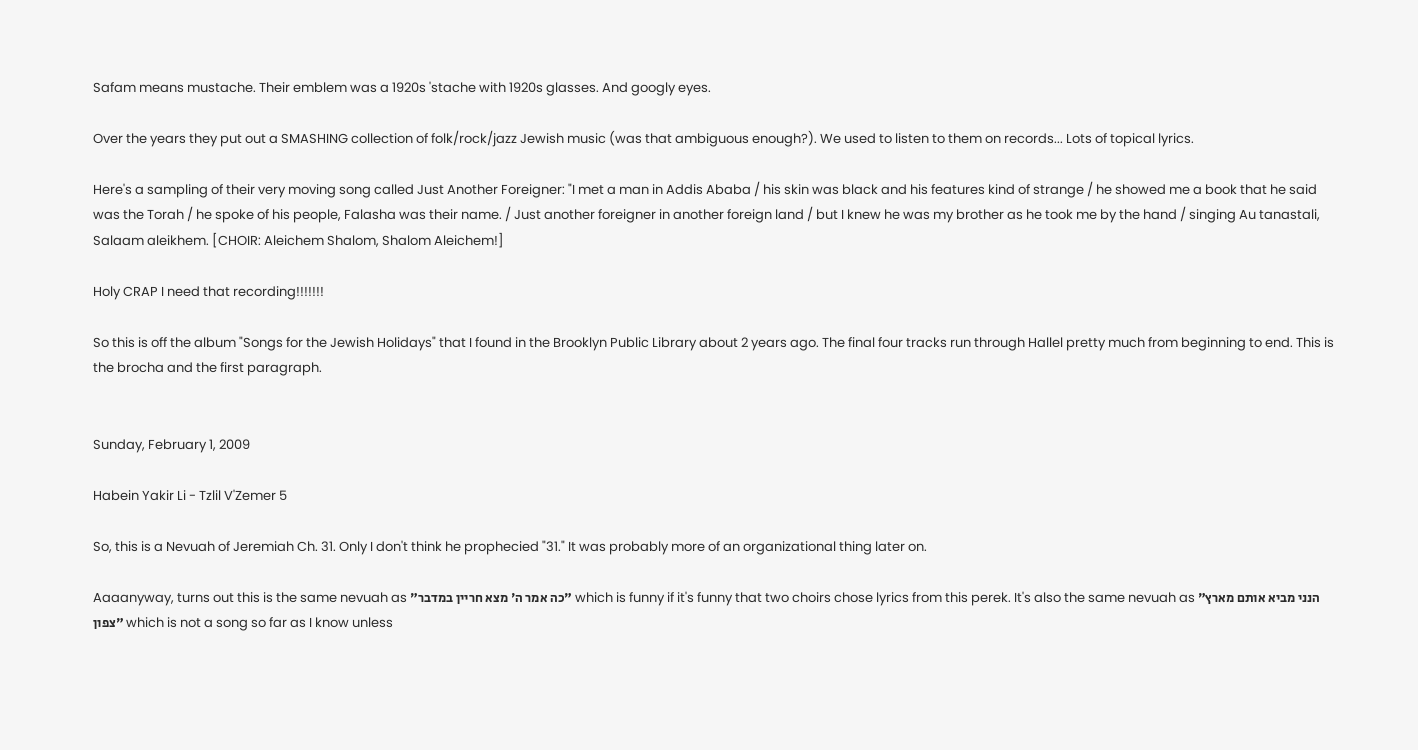Safam means mustache. Their emblem was a 1920s 'stache with 1920s glasses. And googly eyes.

Over the years they put out a SMASHING collection of folk/rock/jazz Jewish music (was that ambiguous enough?). We used to listen to them on records... Lots of topical lyrics.

Here's a sampling of their very moving song called Just Another Foreigner: "I met a man in Addis Ababa / his skin was black and his features kind of strange / he showed me a book that he said was the Torah / he spoke of his people, Falasha was their name. / Just another foreigner in another foreign land / but I knew he was my brother as he took me by the hand / singing Au tanastali, Salaam aleikhem. [CHOIR: Aleichem Shalom, Shalom Aleichem!]

Holy CRAP I need that recording!!!!!!!

So this is off the album "Songs for the Jewish Holidays" that I found in the Brooklyn Public Library about 2 years ago. The final four tracks run through Hallel pretty much from beginning to end. This is the brocha and the first paragraph.


Sunday, February 1, 2009

Habein Yakir Li - Tzlil V'Zemer 5

So, this is a Nevuah of Jeremiah Ch. 31. Only I don't think he prophecied "31." It was probably more of an organizational thing later on.

Aaaanyway, turns out this is the same nevuah as "כה אמר ה' מצא חריין במדבר" which is funny if it's funny that two choirs chose lyrics from this perek. It's also the same nevuah as "הנני מביא אותם מארץ צפון" which is not a song so far as I know unless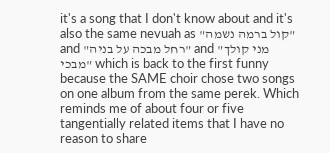it's a song that I don't know about and it's also the same nevuah as "קול ברמה נשמה" and "רחל מבכה על בניה" and "מני קולך מבכי" which is back to the first funny because the SAME choir chose two songs on one album from the same perek. Which reminds me of about four or five tangentially related items that I have no reason to share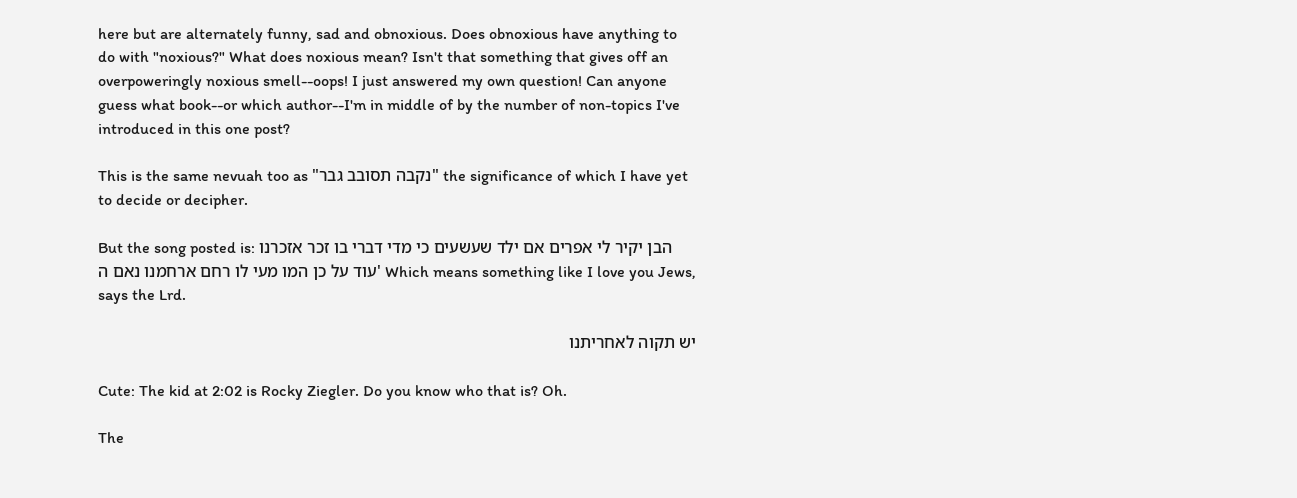here but are alternately funny, sad and obnoxious. Does obnoxious have anything to do with "noxious?" What does noxious mean? Isn't that something that gives off an overpoweringly noxious smell--oops! I just answered my own question! Can anyone guess what book--or which author--I'm in middle of by the number of non-topics I've introduced in this one post?

This is the same nevuah too as "נקבה תסובב גבר" the significance of which I have yet to decide or decipher.

But the song posted is: הבן יקיר לי אפרים אם ילד שעשעים כי מדי דברי בו זכר אזכרנו עוד על כן המו מעי לו רחם ארחמנו נאם ה' Which means something like I love you Jews, says the Lrd.

יש תקוה לאחריתנו

Cute: The kid at 2:02 is Rocky Ziegler. Do you know who that is? Oh.

The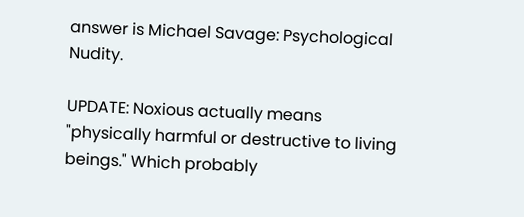answer is Michael Savage: Psychological Nudity.

UPDATE: Noxious actually means "physically harmful or destructive to living beings." Which probably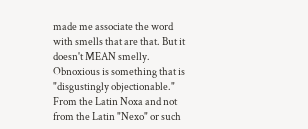made me associate the word with smells that are that. But it doesn't MEAN smelly. Obnoxious is something that is "disgustingly objectionable." From the Latin Noxa and not from the Latin "Nexo" or such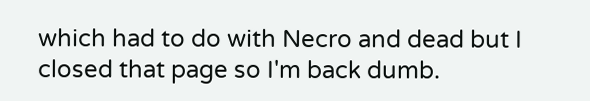which had to do with Necro and dead but I closed that page so I'm back dumb.